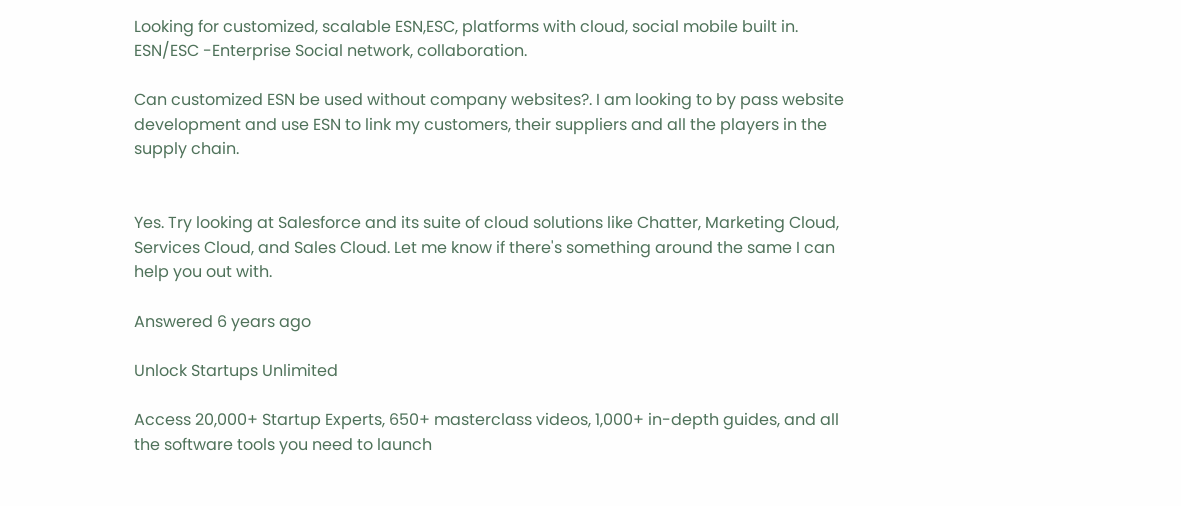Looking for customized, scalable ESN,ESC, platforms with cloud, social mobile built in. ESN/ESC -Enterprise Social network, collaboration.

Can customized ESN be used without company websites?. I am looking to by pass website development and use ESN to link my customers, their suppliers and all the players in the supply chain.


Yes. Try looking at Salesforce and its suite of cloud solutions like Chatter, Marketing Cloud, Services Cloud, and Sales Cloud. Let me know if there's something around the same I can help you out with.

Answered 6 years ago

Unlock Startups Unlimited

Access 20,000+ Startup Experts, 650+ masterclass videos, 1,000+ in-depth guides, and all the software tools you need to launch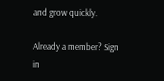and grow quickly.

Already a member? Sign in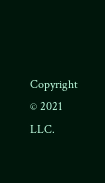Copyright © 2021 LLC.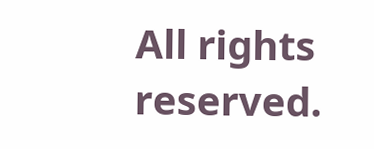All rights reserved.